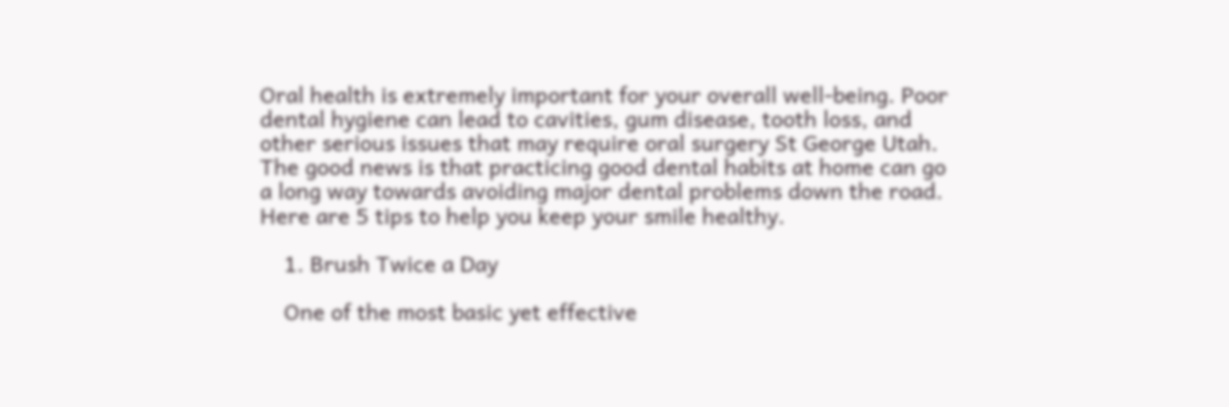Oral health is extremely important for your overall well-being. Poor dental hygiene can lead to cavities, gum disease, tooth loss, and other serious issues that may require oral surgery St George Utah. The good news is that practicing good dental habits at home can go a long way towards avoiding major dental problems down the road. Here are 5 tips to help you keep your smile healthy.

    1. Brush Twice a Day

    One of the most basic yet effective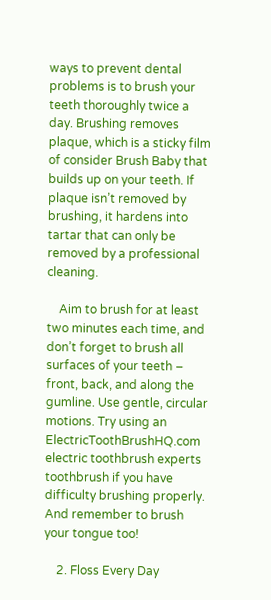ways to prevent dental problems is to brush your teeth thoroughly twice a day. Brushing removes plaque, which is a sticky film of consider Brush Baby that builds up on your teeth. If plaque isn’t removed by brushing, it hardens into tartar that can only be removed by a professional cleaning.

    Aim to brush for at least two minutes each time, and don’t forget to brush all surfaces of your teeth – front, back, and along the gumline. Use gentle, circular motions. Try using an ElectricToothBrushHQ.com electric toothbrush experts toothbrush if you have difficulty brushing properly. And remember to brush your tongue too!

    2. Floss Every Day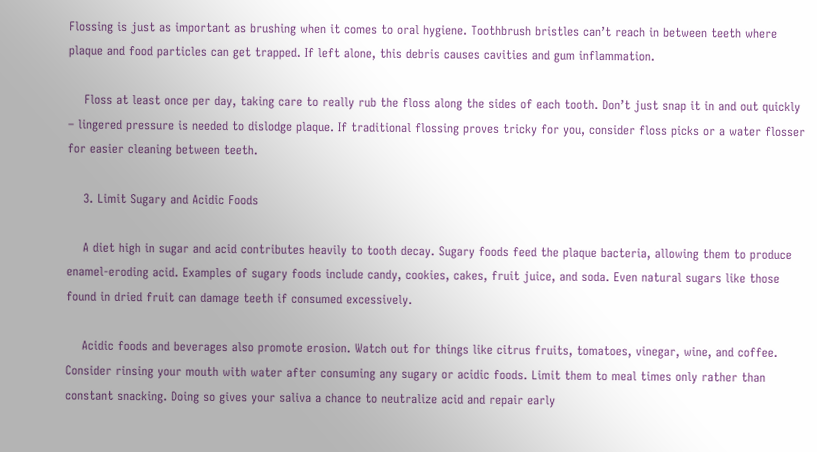Flossing is just as important as brushing when it comes to oral hygiene. Toothbrush bristles can’t reach in between teeth where plaque and food particles can get trapped. If left alone, this debris causes cavities and gum inflammation.

    Floss at least once per day, taking care to really rub the floss along the sides of each tooth. Don’t just snap it in and out quickly – lingered pressure is needed to dislodge plaque. If traditional flossing proves tricky for you, consider floss picks or a water flosser for easier cleaning between teeth.

    3. Limit Sugary and Acidic Foods

    A diet high in sugar and acid contributes heavily to tooth decay. Sugary foods feed the plaque bacteria, allowing them to produce enamel-eroding acid. Examples of sugary foods include candy, cookies, cakes, fruit juice, and soda. Even natural sugars like those found in dried fruit can damage teeth if consumed excessively.

    Acidic foods and beverages also promote erosion. Watch out for things like citrus fruits, tomatoes, vinegar, wine, and coffee. Consider rinsing your mouth with water after consuming any sugary or acidic foods. Limit them to meal times only rather than constant snacking. Doing so gives your saliva a chance to neutralize acid and repair early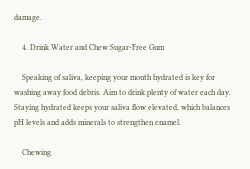damage.

    4. Drink Water and Chew Sugar-Free Gum

    Speaking of saliva, keeping your mouth hydrated is key for washing away food debris. Aim to drink plenty of water each day. Staying hydrated keeps your saliva flow elevated, which balances pH levels and adds minerals to strengthen enamel.

    Chewing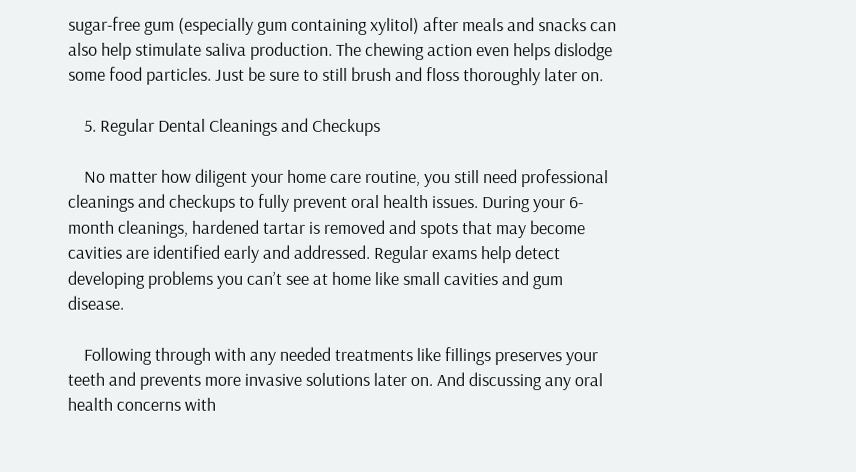sugar-free gum (especially gum containing xylitol) after meals and snacks can also help stimulate saliva production. The chewing action even helps dislodge some food particles. Just be sure to still brush and floss thoroughly later on.

    5. Regular Dental Cleanings and Checkups

    No matter how diligent your home care routine, you still need professional cleanings and checkups to fully prevent oral health issues. During your 6-month cleanings, hardened tartar is removed and spots that may become cavities are identified early and addressed. Regular exams help detect developing problems you can’t see at home like small cavities and gum disease.

    Following through with any needed treatments like fillings preserves your teeth and prevents more invasive solutions later on. And discussing any oral health concerns with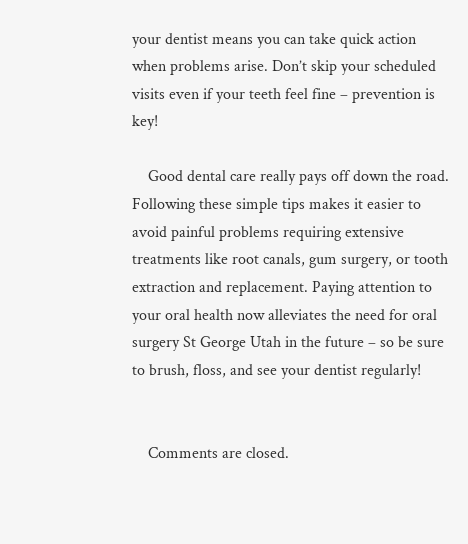your dentist means you can take quick action when problems arise. Don’t skip your scheduled visits even if your teeth feel fine – prevention is key!

    Good dental care really pays off down the road. Following these simple tips makes it easier to avoid painful problems requiring extensive treatments like root canals, gum surgery, or tooth extraction and replacement. Paying attention to your oral health now alleviates the need for oral surgery St George Utah in the future – so be sure to brush, floss, and see your dentist regularly!


    Comments are closed.